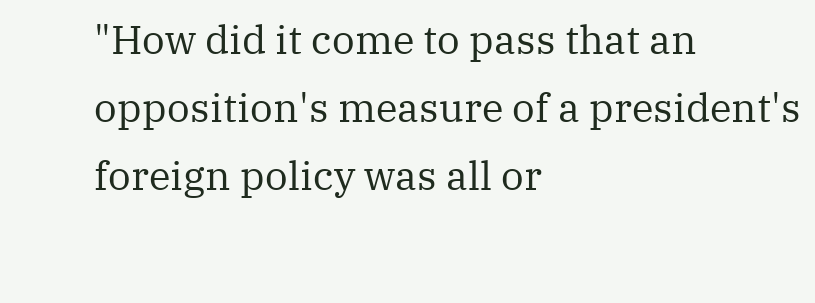"How did it come to pass that an opposition's measure of a president's foreign policy was all or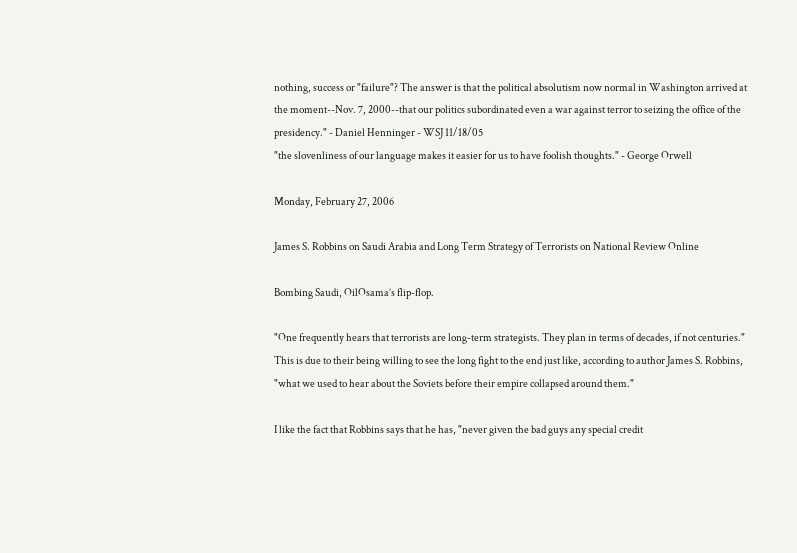nothing, success or "failure"? The answer is that the political absolutism now normal in Washington arrived at the moment--Nov. 7, 2000--that our politics subordinated even a war against terror to seizing the office of the presidency." - Daniel Henninger - WSJ 11/18/05
"the slovenliness of our language makes it easier for us to have foolish thoughts." - George Orwell

Monday, February 27, 2006

James S. Robbins on Saudi Arabia and Long Term Strategy of Terrorists on National Review Online

Bombing Saudi, OilOsama’s flip-flop.

"One frequently hears that terrorists are long-term strategists. They plan in terms of decades, if not centuries." This is due to their being willing to see the long fight to the end just like, according to author James S. Robbins, "what we used to hear about the Soviets before their empire collapsed around them."

I like the fact that Robbins says that he has, "never given the bad guys any special credit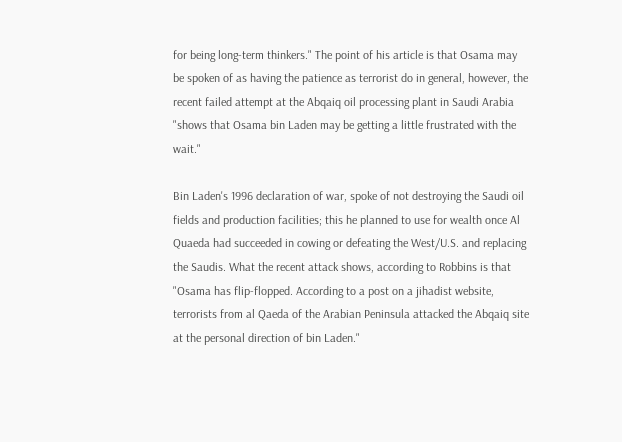for being long-term thinkers." The point of his article is that Osama may be spoken of as having the patience as terrorist do in general, however, the recent failed attempt at the Abqaiq oil processing plant in Saudi Arabia "shows that Osama bin Laden may be getting a little frustrated with the wait."

Bin Laden's 1996 declaration of war, spoke of not destroying the Saudi oil fields and production facilities; this he planned to use for wealth once Al Quaeda had succeeded in cowing or defeating the West/U.S. and replacing the Saudis. What the recent attack shows, according to Robbins is that "Osama has flip-flopped. According to a post on a jihadist website, terrorists from al Qaeda of the Arabian Peninsula attacked the Abqaiq site at the personal direction of bin Laden."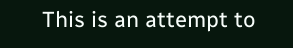This is an attempt to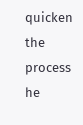quicken the process he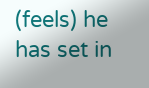(feels) he has set in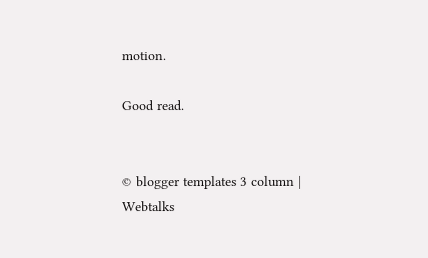motion.

Good read.


© blogger templates 3 column | Webtalks